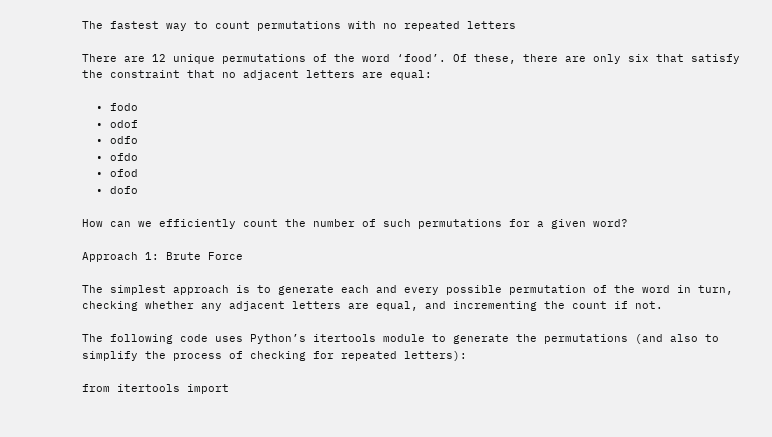The fastest way to count permutations with no repeated letters

There are 12 unique permutations of the word ‘food’. Of these, there are only six that satisfy the constraint that no adjacent letters are equal:

  • fodo
  • odof
  • odfo
  • ofdo
  • ofod
  • dofo

How can we efficiently count the number of such permutations for a given word?

Approach 1: Brute Force

The simplest approach is to generate each and every possible permutation of the word in turn, checking whether any adjacent letters are equal, and incrementing the count if not.

The following code uses Python’s itertools module to generate the permutations (and also to simplify the process of checking for repeated letters):

from itertools import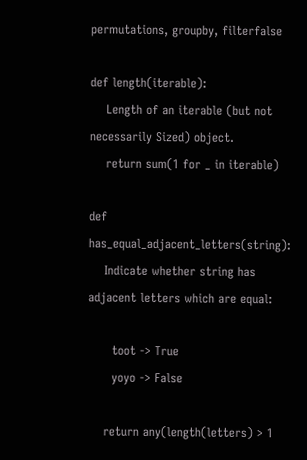permutations, groupby, filterfalse

def length(iterable):
    Length of an iterable (but not necessarily Sized) object.
    return sum(1 for _ in iterable)

def has_equal_adjacent_letters(string):
    Indicate whether string has adjacent letters which are equal:

      toot -> True
      yoyo -> False

    return any(length(letters) > 1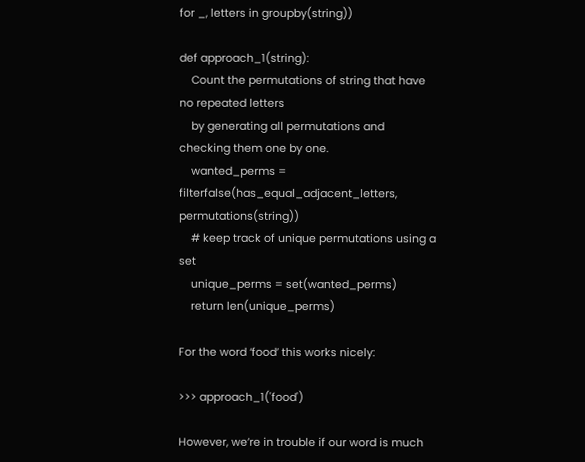for _, letters in groupby(string))

def approach_1(string):
    Count the permutations of string that have no repeated letters
    by generating all permutations and checking them one by one.
    wanted_perms = filterfalse(has_equal_adjacent_letters, permutations(string))
    # keep track of unique permutations using a set
    unique_perms = set(wanted_perms)
    return len(unique_perms)

For the word ‘food’ this works nicely:

>>> approach_1('food')

However, we’re in trouble if our word is much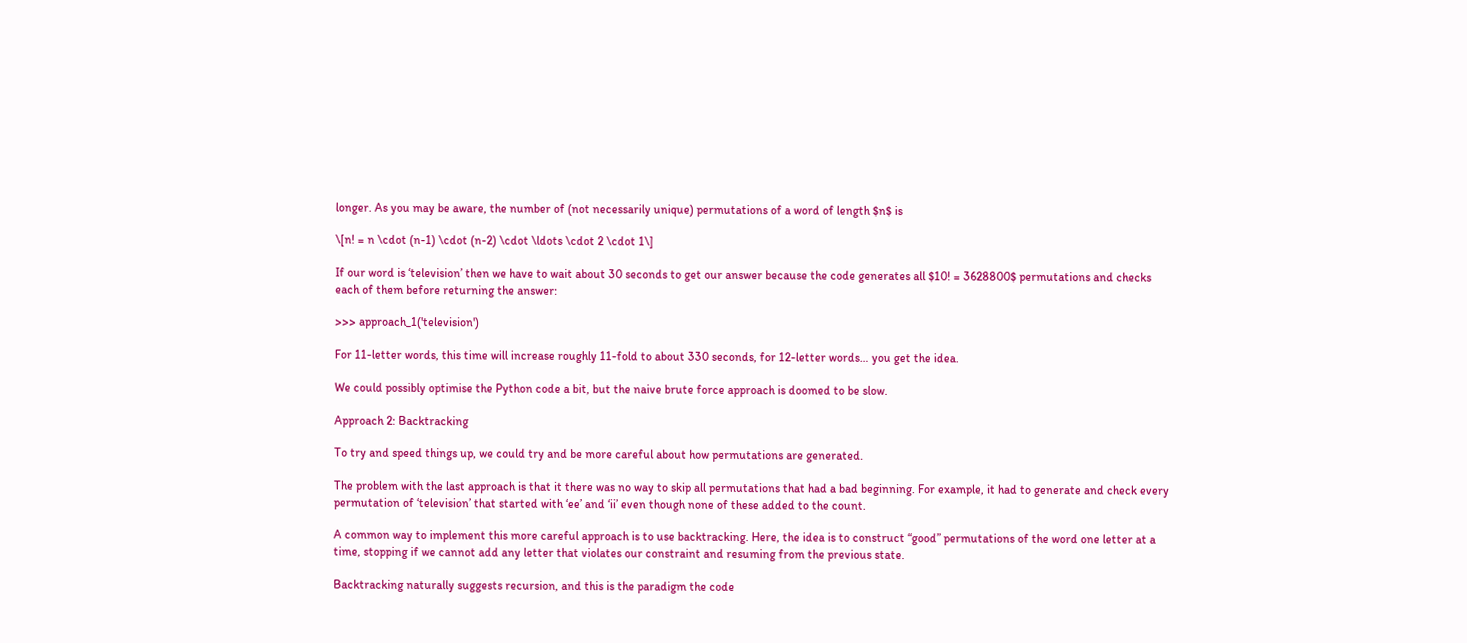longer. As you may be aware, the number of (not necessarily unique) permutations of a word of length $n$ is

\[n! = n \cdot (n-1) \cdot (n-2) \cdot \ldots \cdot 2 \cdot 1\]

If our word is ‘television’ then we have to wait about 30 seconds to get our answer because the code generates all $10! = 3628800$ permutations and checks each of them before returning the answer:

>>> approach_1('television')

For 11-letter words, this time will increase roughly 11-fold to about 330 seconds, for 12-letter words… you get the idea.

We could possibly optimise the Python code a bit, but the naive brute force approach is doomed to be slow.

Approach 2: Backtracking

To try and speed things up, we could try and be more careful about how permutations are generated.

The problem with the last approach is that it there was no way to skip all permutations that had a bad beginning. For example, it had to generate and check every permutation of ‘television’ that started with ‘ee’ and ‘ii’ even though none of these added to the count.

A common way to implement this more careful approach is to use backtracking. Here, the idea is to construct “good” permutations of the word one letter at a time, stopping if we cannot add any letter that violates our constraint and resuming from the previous state.

Backtracking naturally suggests recursion, and this is the paradigm the code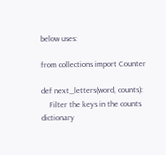below uses:

from collections import Counter

def next_letters(word, counts):
    Filter the keys in the counts dictionary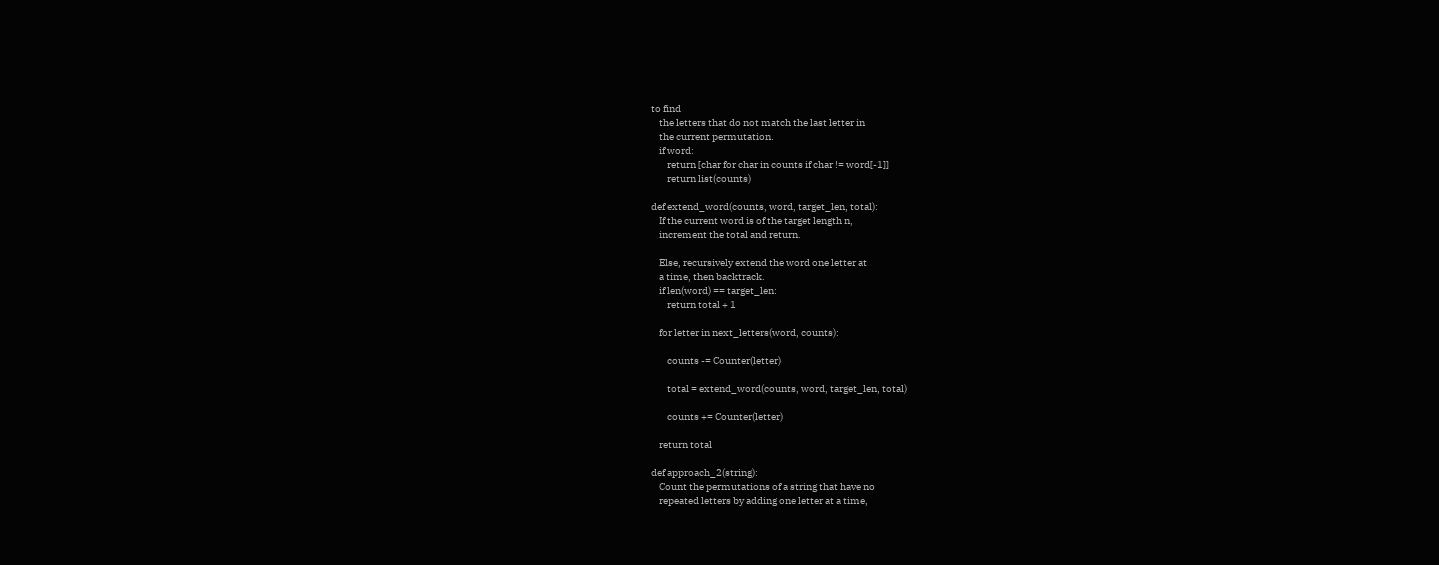to find
    the letters that do not match the last letter in
    the current permutation.
    if word:
        return [char for char in counts if char != word[-1]]
        return list(counts)

def extend_word(counts, word, target_len, total):
    If the current word is of the target length n,
    increment the total and return.

    Else, recursively extend the word one letter at
    a time, then backtrack.
    if len(word) == target_len:
        return total + 1

    for letter in next_letters(word, counts):

        counts -= Counter(letter)

        total = extend_word(counts, word, target_len, total)

        counts += Counter(letter)

    return total

def approach_2(string):
    Count the permutations of a string that have no
    repeated letters by adding one letter at a time,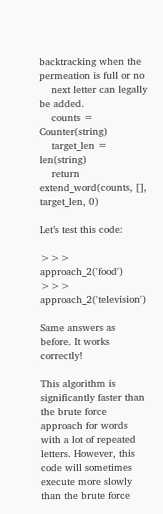backtracking when the permeation is full or no
    next letter can legally be added.
    counts = Counter(string)
    target_len = len(string)
    return extend_word(counts, [], target_len, 0)

Let’s test this code:

>>> approach_2('food')
>>> approach_2('television')

Same answers as before. It works correctly!

This algorithm is significantly faster than the brute force approach for words with a lot of repeated letters. However, this code will sometimes execute more slowly than the brute force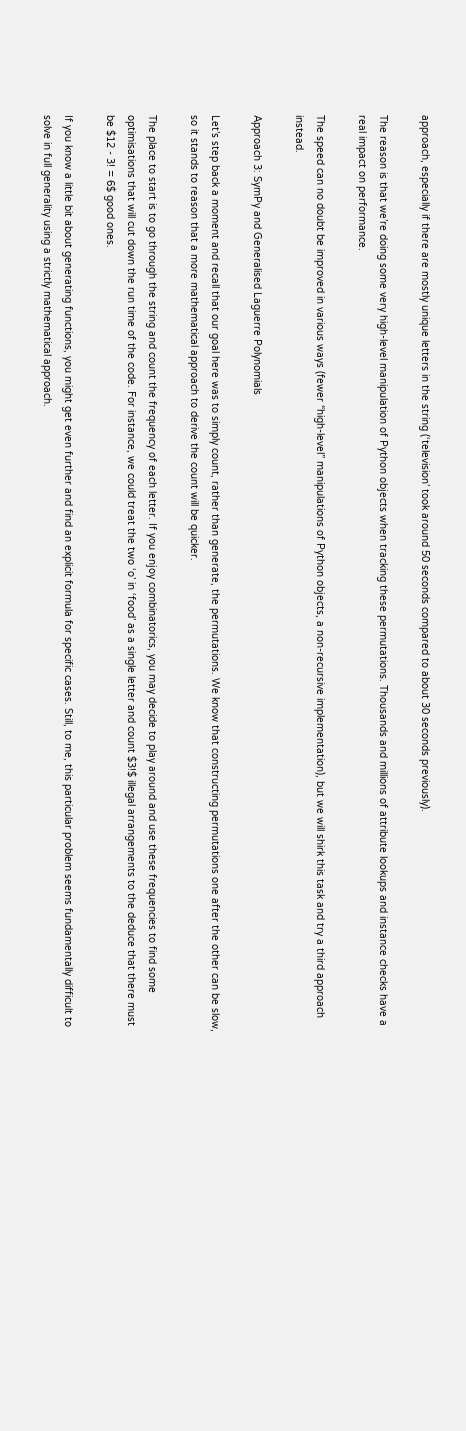approach, especially if there are mostly unique letters in the string (‘television’ took around 50 seconds compared to about 30 seconds previously).

The reason is that we’re doing some very high-level manipulation of Python objects when tracking these permutations. Thousands and millions of attribute lookups and instance checks have a real impact on performance.

The speed can no doubt be improved in various ways (fewer “high-level” manipulations of Python objects, a non-recursive implementation), but we will shirk this task and try a third approach instead.

Approach 3: SymPy and Generalised Laguerre Polynomials

Let’s step back a moment and recall that our goal here was to simply count, rather than generate, the permutations. We know that constructing permutations one after the other can be slow, so it stands to reason that a more mathematical approach to derive the count will be quicker.

The place to start is to go through the string and count the frequency of each letter. If you enjoy combinatorics, you may decide to play around and use these frequencies to find some optimisations that will cut down the run time of the code. For instance, we could treat the two ‘o’ in ‘food’ as a single letter and count $3!$ illegal arrangements to the deduce that there must be $12 - 3! = 6$ good ones.

If you know a little bit about generating functions, you might get even further and find an explicit formula for specific cases. Still, to me, this particular problem seems fundamentally difficult to solve in full generality using a strictly mathematical approach.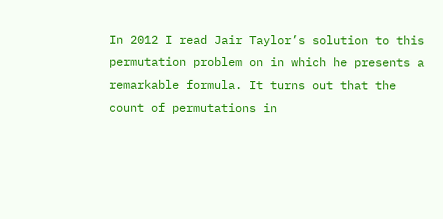In 2012 I read Jair Taylor’s solution to this permutation problem on in which he presents a remarkable formula. It turns out that the count of permutations in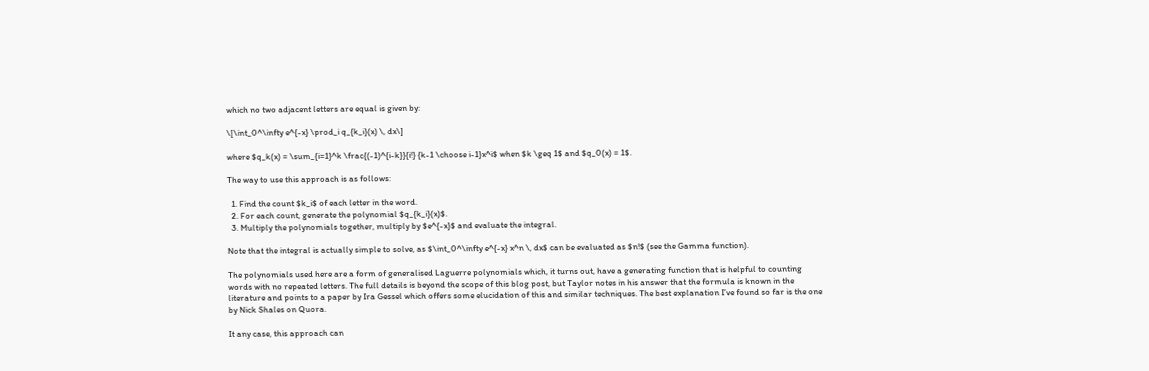which no two adjacent letters are equal is given by:

\[\int_0^\infty e^{-x} \prod_i q_{k_i}(x) \, dx\]

where $q_k(x) = \sum_{i=1}^k \frac{(-1)^{i-k}}{i!} {k-1 \choose i-1}x^i$ when $k \geq 1$ and $q_0(x) = 1$.

The way to use this approach is as follows:

  1. Find the count $k_i$ of each letter in the word.
  2. For each count, generate the polynomial $q_{k_i}(x)$.
  3. Multiply the polynomials together, multiply by $e^{-x}$ and evaluate the integral.

Note that the integral is actually simple to solve, as $\int_0^\infty e^{-x} x^n \, dx$ can be evaluated as $n!$ (see the Gamma function).

The polynomials used here are a form of generalised Laguerre polynomials which, it turns out, have a generating function that is helpful to counting words with no repeated letters. The full details is beyond the scope of this blog post, but Taylor notes in his answer that the formula is known in the literature and points to a paper by Ira Gessel which offers some elucidation of this and similar techniques. The best explanation I’ve found so far is the one by Nick Shales on Quora.

It any case, this approach can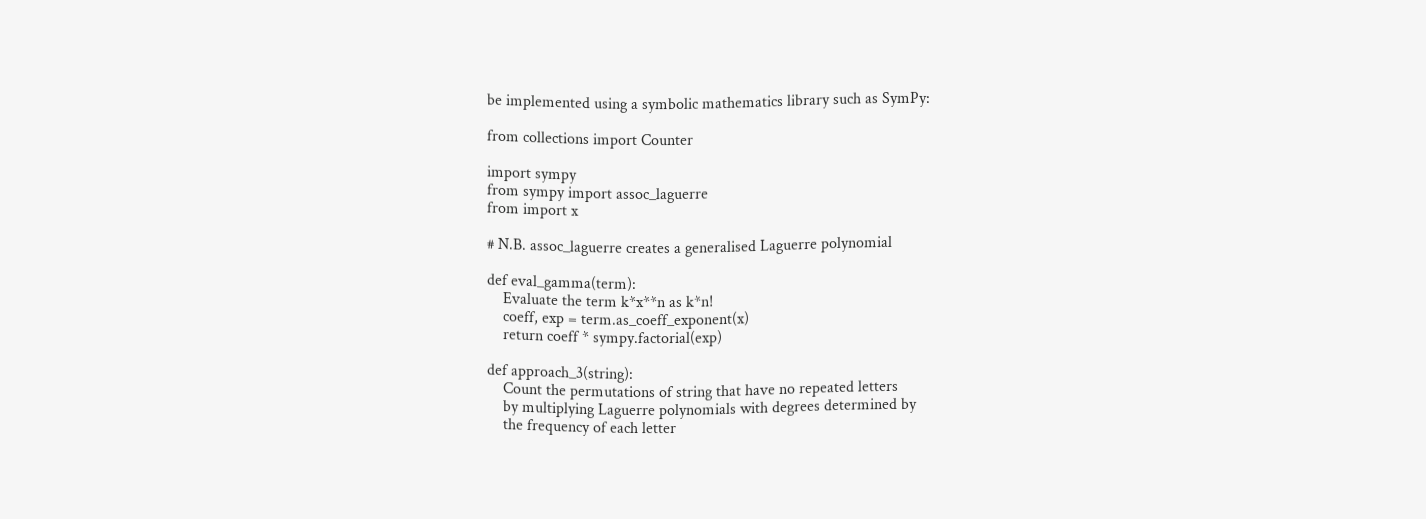be implemented using a symbolic mathematics library such as SymPy:

from collections import Counter

import sympy
from sympy import assoc_laguerre
from import x

# N.B. assoc_laguerre creates a generalised Laguerre polynomial

def eval_gamma(term):
    Evaluate the term k*x**n as k*n!
    coeff, exp = term.as_coeff_exponent(x)
    return coeff * sympy.factorial(exp)

def approach_3(string):
    Count the permutations of string that have no repeated letters
    by multiplying Laguerre polynomials with degrees determined by
    the frequency of each letter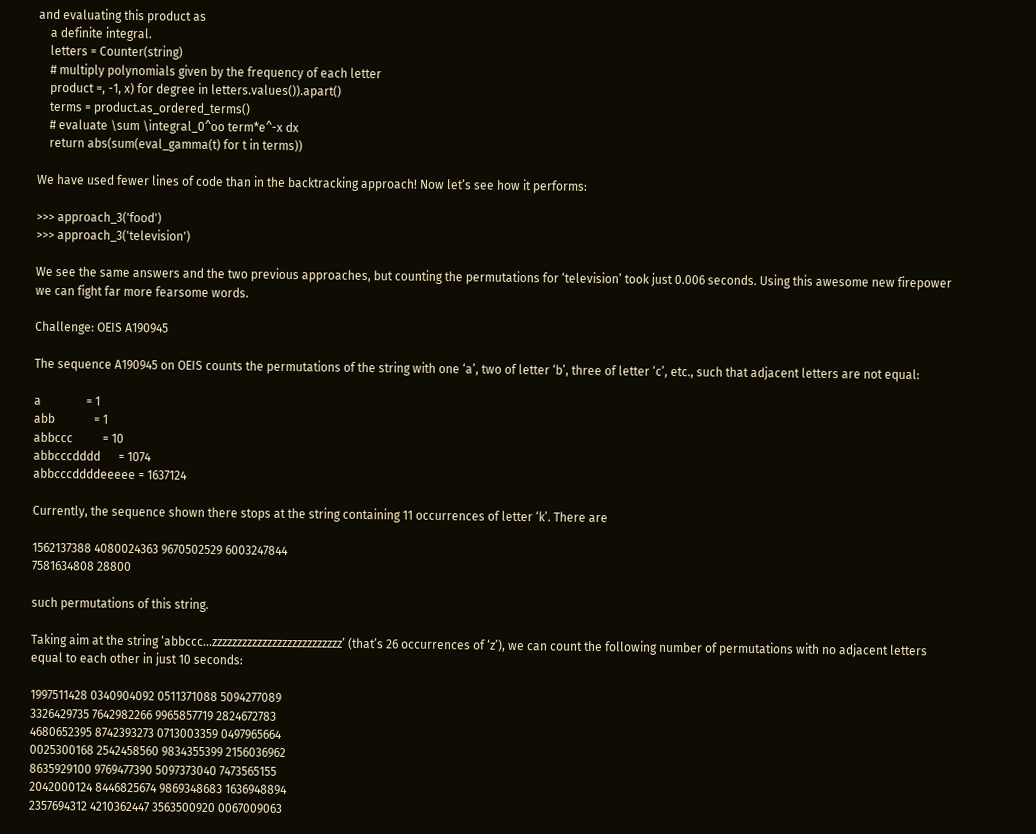and evaluating this product as
    a definite integral.
    letters = Counter(string)
    # multiply polynomials given by the frequency of each letter
    product =, -1, x) for degree in letters.values()).apart()
    terms = product.as_ordered_terms()
    # evaluate \sum \integral_0^oo term*e^-x dx
    return abs(sum(eval_gamma(t) for t in terms))

We have used fewer lines of code than in the backtracking approach! Now let’s see how it performs:

>>> approach_3('food')
>>> approach_3('television')

We see the same answers and the two previous approaches, but counting the permutations for ‘television’ took just 0.006 seconds. Using this awesome new firepower we can fight far more fearsome words.

Challenge: OEIS A190945

The sequence A190945 on OEIS counts the permutations of the string with one ‘a’, two of letter ‘b’, three of letter ‘c’, etc., such that adjacent letters are not equal:

a               = 1
abb             = 1
abbccc          = 10
abbcccdddd      = 1074
abbcccddddeeeee = 1637124

Currently, the sequence shown there stops at the string containing 11 occurrences of letter ‘k’. There are

1562137388 4080024363 9670502529 6003247844
7581634808 28800

such permutations of this string.

Taking aim at the string ‘abbccc…zzzzzzzzzzzzzzzzzzzzzzzzzz’ (that’s 26 occurrences of ‘z’), we can count the following number of permutations with no adjacent letters equal to each other in just 10 seconds:

1997511428 0340904092 0511371088 5094277089
3326429735 7642982266 9965857719 2824672783
4680652395 8742393273 0713003359 0497965664
0025300168 2542458560 9834355399 2156036962
8635929100 9769477390 5097373040 7473565155
2042000124 8446825674 9869348683 1636948894
2357694312 4210362447 3563500920 0067009063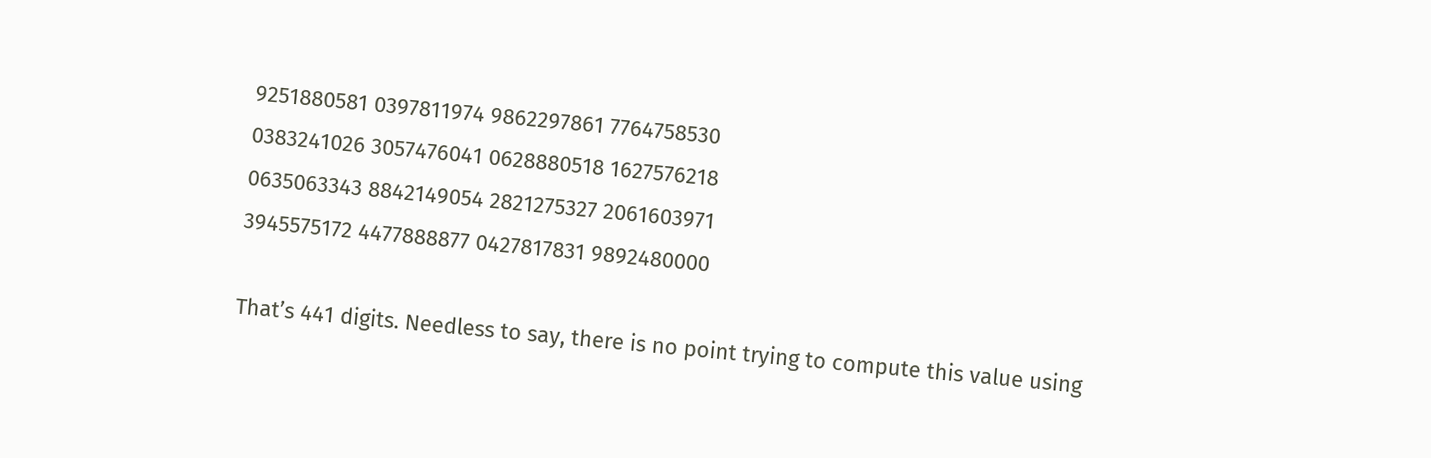9251880581 0397811974 9862297861 7764758530
0383241026 3057476041 0628880518 1627576218
0635063343 8842149054 2821275327 2061603971
3945575172 4477888877 0427817831 9892480000

That’s 441 digits. Needless to say, there is no point trying to compute this value using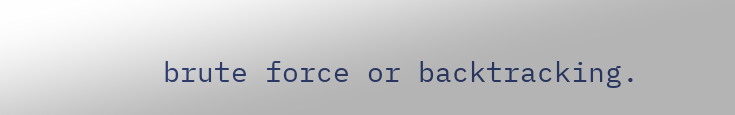brute force or backtracking.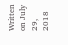Written on July 29, 2018